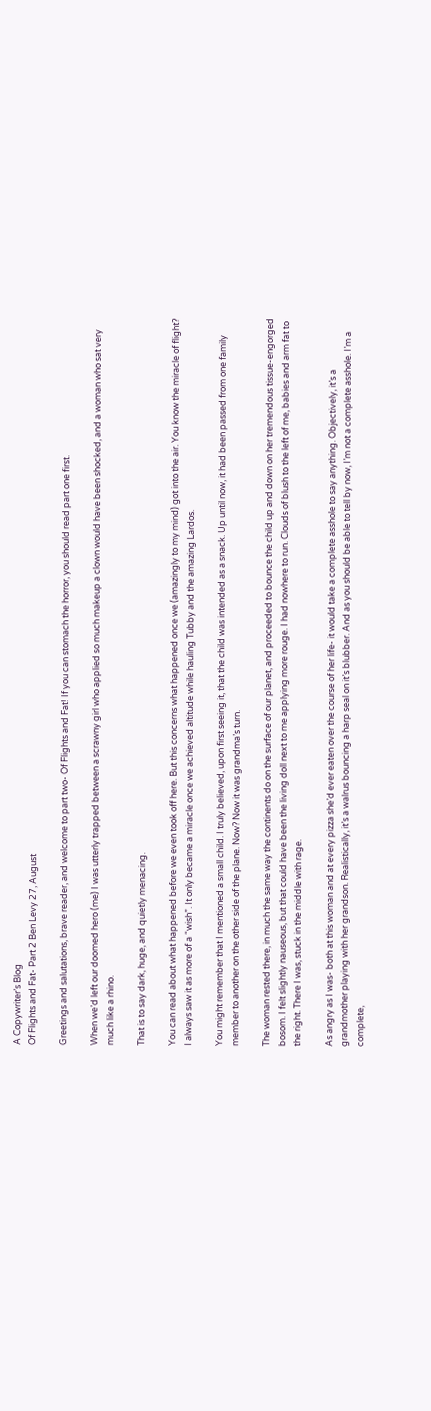A Copywriter’s Blog
Of Flights and Fat- Part 2 Ben Levy 27, August

Greetings and salutations, brave reader, and welcome to part two- Of Flights and Fat! If you can stomach the horror, you should read part one first.

When we’d left our doomed hero (me) I was utterly trapped between a scrawny girl who applied so much makeup a clown would have been shocked, and a woman who sat very much like a rhino.

That is to say dark, huge, and quietly menacing.

You can read about what happened before we even took off here. But this concerns what happened once we (amazingly to my mind) got into the air. You know the miracle of flight? I always saw it as more of a “wish”. It only became a miracle once we achieved altitude while hauling Tubby and the amazing Lardos.

You might remember that I mentioned a small child. I truly believed, upon first seeing it, that the child was intended as a snack. Up until now, it had been passed from one family member to another on the other side of the plane. Now? Now it was grandma’s turn.

The woman rested there, in much the same way the continents do on the surface of our planet, and proceeded to bounce the child up and down on her tremendous tissue-engorged bosom. I felt slightly nauseous, but that could have been the living doll next to me applying more rouge. I had nowhere to run. Clouds of blush to the left of me, babies and arm fat to the right. There I was, stuck in the middle with rage.

As angry as I was- both at this woman and at every pizza she’d ever eaten over the course of her life- it would take a complete asshole to say anything. Objectively, it’s a grandmother playing with her grandson. Realistically, it’s a walrus bouncing a harp seal on it’s blubber. And as you should be able to tell by now, I’m not a complete asshole. I’m a complete,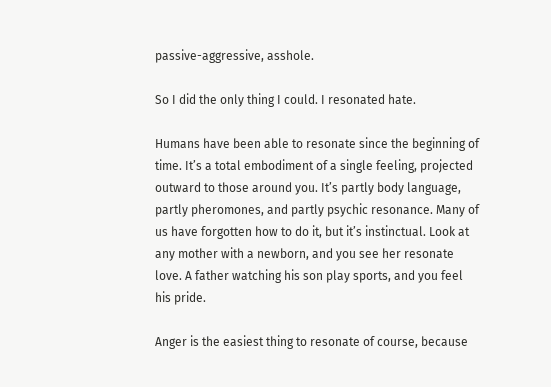passive-aggressive, asshole.

So I did the only thing I could. I resonated hate.

Humans have been able to resonate since the beginning of time. It’s a total embodiment of a single feeling, projected outward to those around you. It’s partly body language, partly pheromones, and partly psychic resonance. Many of us have forgotten how to do it, but it’s instinctual. Look at any mother with a newborn, and you see her resonate love. A father watching his son play sports, and you feel his pride.

Anger is the easiest thing to resonate of course, because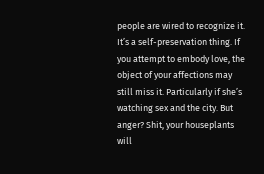people are wired to recognize it. It’s a self-preservation thing. If you attempt to embody love, the object of your affections may still miss it. Particularly if she’s watching sex and the city. But anger? Shit, your houseplants will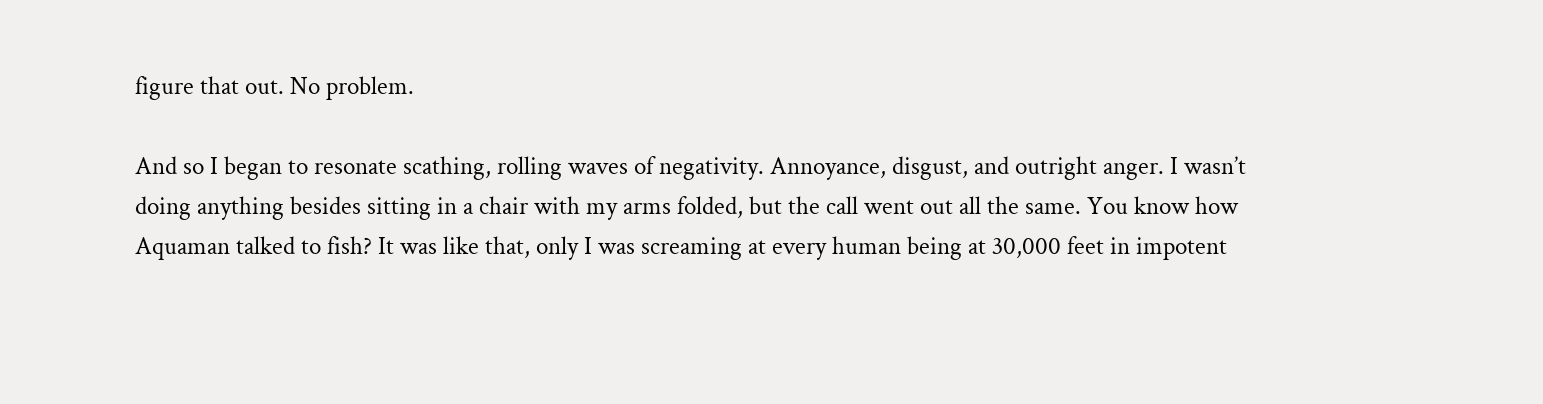figure that out. No problem.

And so I began to resonate scathing, rolling waves of negativity. Annoyance, disgust, and outright anger. I wasn’t doing anything besides sitting in a chair with my arms folded, but the call went out all the same. You know how Aquaman talked to fish? It was like that, only I was screaming at every human being at 30,000 feet in impotent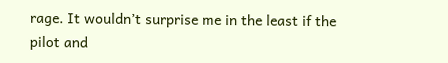rage. It wouldn’t surprise me in the least if the pilot and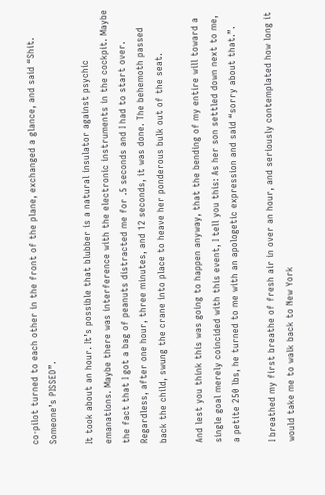co-pilot turned to each other in the front of the plane, exchanged a glance, and said “Shit. Someone’s PISSED”.

It took about an hour. It’s possible that blubber is a natural insulator against psychic emanations. Maybe there was interference with the electronic instruments in the cockpit. Maybe the fact that I got a bag of peanuts distracted me for .5 seconds and I had to start over. Regardless, after one hour, three minutes, and 12 seconds, it was done. The behemoth passed back the child, swung the crane into place to heave her ponderous bulk out of the seat.

And lest you think this was going to happen anyway, that the bending of my entire will toward a single goal merely coincided with this event, I tell you this: As her son settled down next to me, a petite 250 lbs, he turned to me with an apologetic expression and said “sorry about that.”.

I breathed my first breathe of fresh air in over an hour, and seriously contemplated how long it would take me to walk back to New York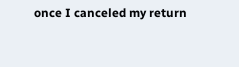once I canceled my return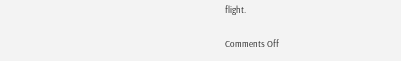flight.

Comments Off